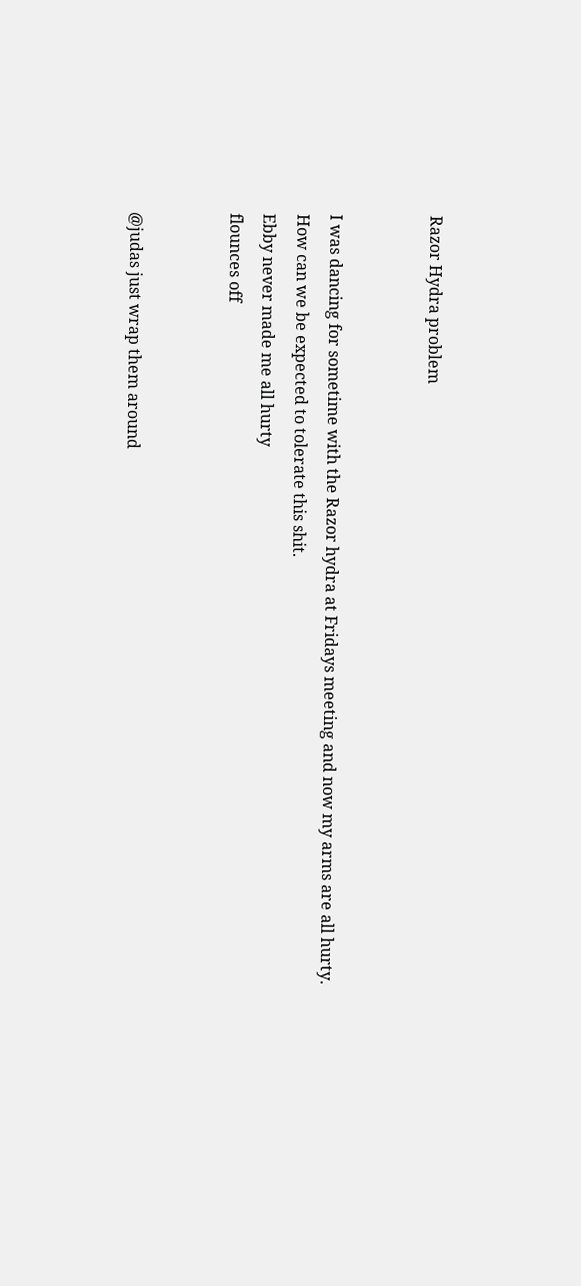Razor Hydra problem


I was dancing for sometime with the Razor hydra at Fridays meeting and now my arms are all hurty.
How can we be expected to tolerate this shit.
Ebby never made me all hurty
flounces off


@judas just wrap them around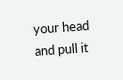your head and pull it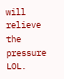will relieve the pressure LOL.